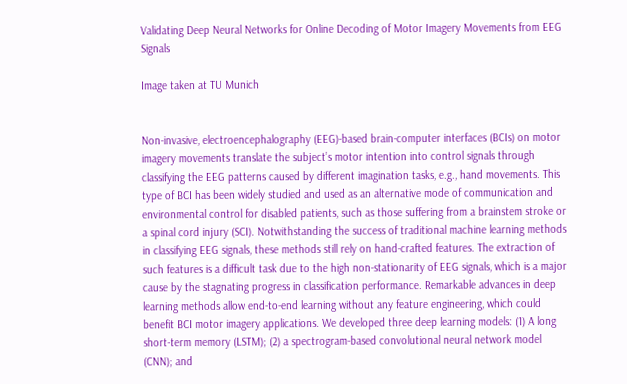Validating Deep Neural Networks for Online Decoding of Motor Imagery Movements from EEG Signals

Image taken at TU Munich


Non-invasive, electroencephalography (EEG)-based brain-computer interfaces (BCIs) on motor imagery movements translate the subject’s motor intention into control signals through classifying the EEG patterns caused by different imagination tasks, e.g., hand movements. This type of BCI has been widely studied and used as an alternative mode of communication and environmental control for disabled patients, such as those suffering from a brainstem stroke or a spinal cord injury (SCI). Notwithstanding the success of traditional machine learning methods in classifying EEG signals, these methods still rely on hand-crafted features. The extraction of such features is a difficult task due to the high non-stationarity of EEG signals, which is a major cause by the stagnating progress in classification performance. Remarkable advances in deep learning methods allow end-to-end learning without any feature engineering, which could benefit BCI motor imagery applications. We developed three deep learning models: (1) A long short-term memory (LSTM); (2) a spectrogram-based convolutional neural network model (CNN); and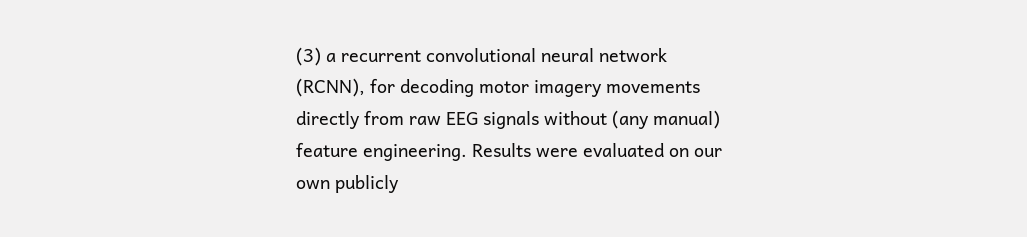(3) a recurrent convolutional neural network (RCNN), for decoding motor imagery movements directly from raw EEG signals without (any manual) feature engineering. Results were evaluated on our own publicly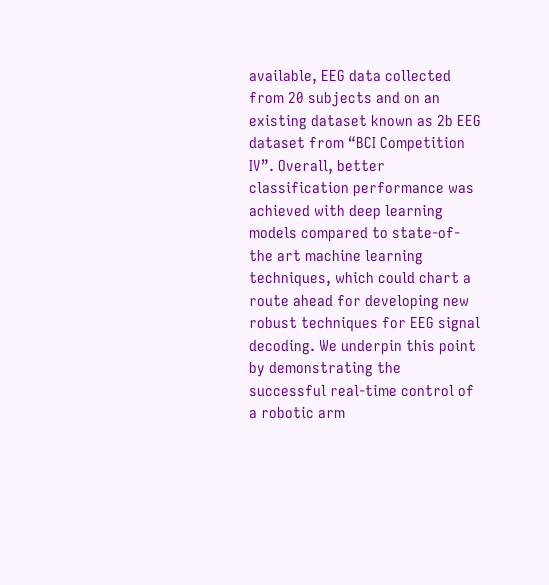available, EEG data collected from 20 subjects and on an existing dataset known as 2b EEG dataset from “BCI Competition IV”. Overall, better classification performance was achieved with deep learning models compared to state-of-the art machine learning techniques, which could chart a route ahead for developing new robust techniques for EEG signal decoding. We underpin this point by demonstrating the successful real-time control of a robotic arm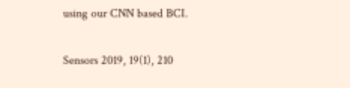using our CNN based BCI.

Sensors 2019, 19(1), 210